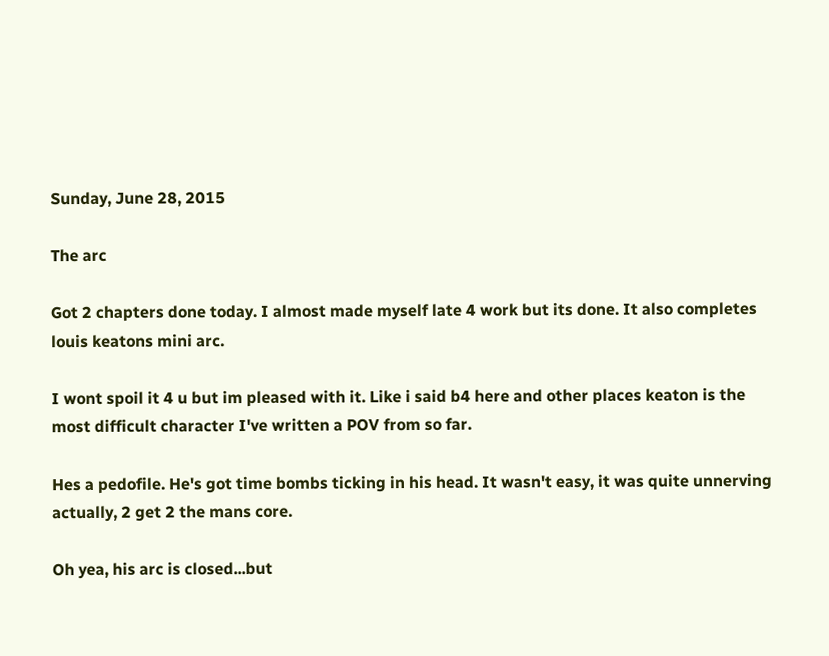Sunday, June 28, 2015

The arc

Got 2 chapters done today. I almost made myself late 4 work but its done. It also completes louis keatons mini arc.

I wont spoil it 4 u but im pleased with it. Like i said b4 here and other places keaton is the most difficult character I've written a POV from so far.

Hes a pedofile. He's got time bombs ticking in his head. It wasn't easy, it was quite unnerving actually, 2 get 2 the mans core.

Oh yea, his arc is closed...but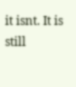it isnt. It is still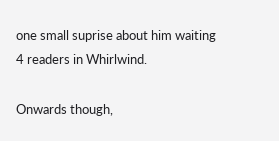one small suprise about him waiting 4 readers in Whirlwind.

Onwards though,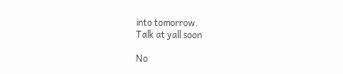into tomorrow.
Talk at yall soon

No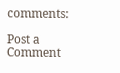comments:

Post a Comment